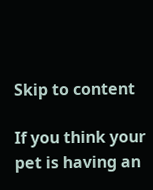Skip to content

If you think your pet is having an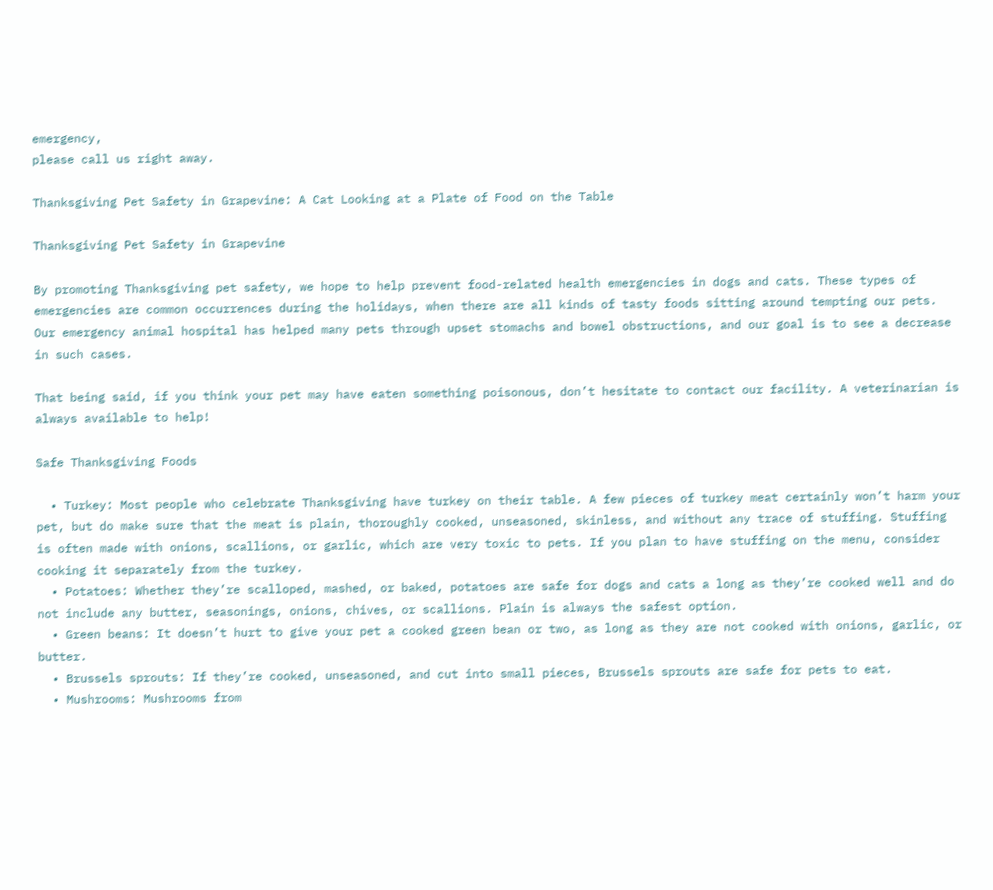emergency,
please call us right away.

Thanksgiving Pet Safety in Grapevine: A Cat Looking at a Plate of Food on the Table

Thanksgiving Pet Safety in Grapevine

By promoting Thanksgiving pet safety, we hope to help prevent food-related health emergencies in dogs and cats. These types of emergencies are common occurrences during the holidays, when there are all kinds of tasty foods sitting around tempting our pets. Our emergency animal hospital has helped many pets through upset stomachs and bowel obstructions, and our goal is to see a decrease in such cases.

That being said, if you think your pet may have eaten something poisonous, don’t hesitate to contact our facility. A veterinarian is always available to help!

Safe Thanksgiving Foods

  • Turkey: Most people who celebrate Thanksgiving have turkey on their table. A few pieces of turkey meat certainly won’t harm your pet, but do make sure that the meat is plain, thoroughly cooked, unseasoned, skinless, and without any trace of stuffing. Stuffing is often made with onions, scallions, or garlic, which are very toxic to pets. If you plan to have stuffing on the menu, consider cooking it separately from the turkey.
  • Potatoes: Whether they’re scalloped, mashed, or baked, potatoes are safe for dogs and cats a long as they’re cooked well and do not include any butter, seasonings, onions, chives, or scallions. Plain is always the safest option.
  • Green beans: It doesn’t hurt to give your pet a cooked green bean or two, as long as they are not cooked with onions, garlic, or butter.
  • Brussels sprouts: If they’re cooked, unseasoned, and cut into small pieces, Brussels sprouts are safe for pets to eat.
  • Mushrooms: Mushrooms from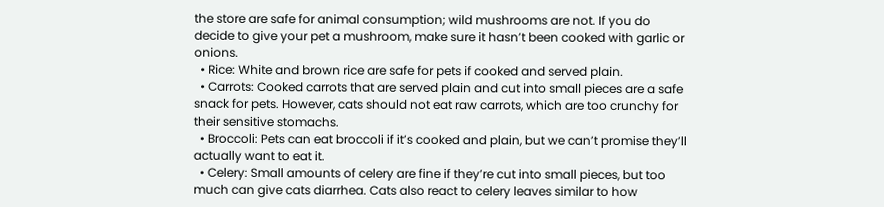the store are safe for animal consumption; wild mushrooms are not. If you do decide to give your pet a mushroom, make sure it hasn’t been cooked with garlic or onions.
  • Rice: White and brown rice are safe for pets if cooked and served plain.
  • Carrots: Cooked carrots that are served plain and cut into small pieces are a safe snack for pets. However, cats should not eat raw carrots, which are too crunchy for their sensitive stomachs.
  • Broccoli: Pets can eat broccoli if it’s cooked and plain, but we can’t promise they’ll actually want to eat it.
  • Celery: Small amounts of celery are fine if they’re cut into small pieces, but too much can give cats diarrhea. Cats also react to celery leaves similar to how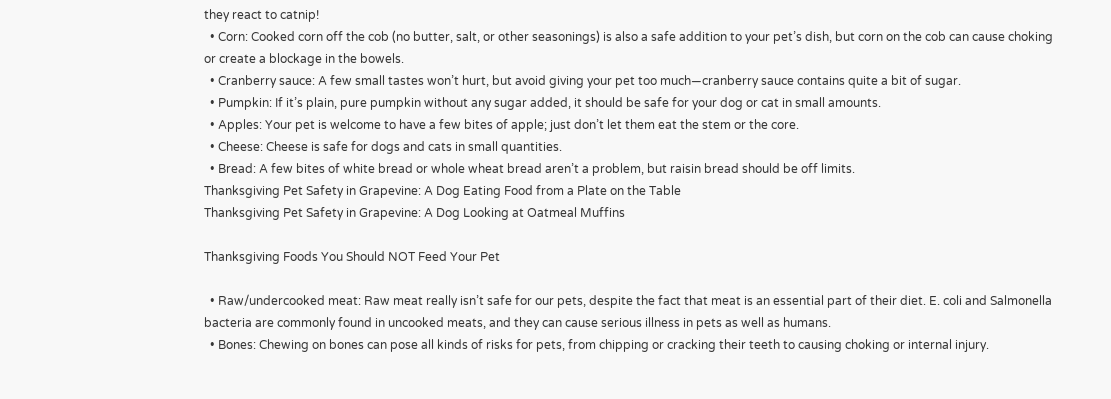they react to catnip!
  • Corn: Cooked corn off the cob (no butter, salt, or other seasonings) is also a safe addition to your pet’s dish, but corn on the cob can cause choking or create a blockage in the bowels.
  • Cranberry sauce: A few small tastes won’t hurt, but avoid giving your pet too much—cranberry sauce contains quite a bit of sugar.
  • Pumpkin: If it’s plain, pure pumpkin without any sugar added, it should be safe for your dog or cat in small amounts.
  • Apples: Your pet is welcome to have a few bites of apple; just don’t let them eat the stem or the core.
  • Cheese: Cheese is safe for dogs and cats in small quantities.
  • Bread: A few bites of white bread or whole wheat bread aren’t a problem, but raisin bread should be off limits.
Thanksgiving Pet Safety in Grapevine: A Dog Eating Food from a Plate on the Table
Thanksgiving Pet Safety in Grapevine: A Dog Looking at Oatmeal Muffins

Thanksgiving Foods You Should NOT Feed Your Pet

  • Raw/undercooked meat: Raw meat really isn’t safe for our pets, despite the fact that meat is an essential part of their diet. E. coli and Salmonella bacteria are commonly found in uncooked meats, and they can cause serious illness in pets as well as humans.
  • Bones: Chewing on bones can pose all kinds of risks for pets, from chipping or cracking their teeth to causing choking or internal injury.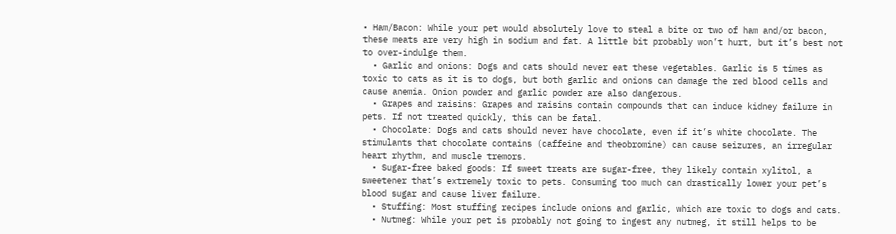• Ham/Bacon: While your pet would absolutely love to steal a bite or two of ham and/or bacon, these meats are very high in sodium and fat. A little bit probably won’t hurt, but it’s best not to over-indulge them.
  • Garlic and onions: Dogs and cats should never eat these vegetables. Garlic is 5 times as toxic to cats as it is to dogs, but both garlic and onions can damage the red blood cells and cause anemia. Onion powder and garlic powder are also dangerous.
  • Grapes and raisins: Grapes and raisins contain compounds that can induce kidney failure in pets. If not treated quickly, this can be fatal.
  • Chocolate: Dogs and cats should never have chocolate, even if it’s white chocolate. The stimulants that chocolate contains (caffeine and theobromine) can cause seizures, an irregular heart rhythm, and muscle tremors.
  • Sugar-free baked goods: If sweet treats are sugar-free, they likely contain xylitol, a sweetener that’s extremely toxic to pets. Consuming too much can drastically lower your pet’s blood sugar and cause liver failure.
  • Stuffing: Most stuffing recipes include onions and garlic, which are toxic to dogs and cats.
  • Nutmeg: While your pet is probably not going to ingest any nutmeg, it still helps to be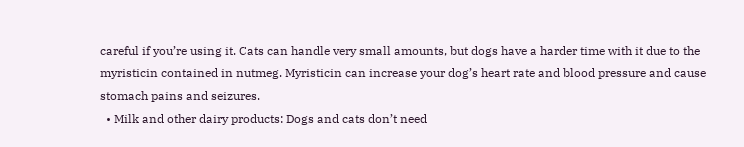careful if you’re using it. Cats can handle very small amounts, but dogs have a harder time with it due to the myristicin contained in nutmeg. Myristicin can increase your dog’s heart rate and blood pressure and cause stomach pains and seizures.
  • Milk and other dairy products: Dogs and cats don’t need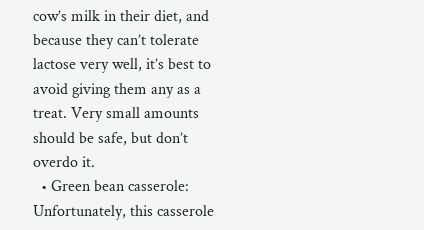cow’s milk in their diet, and because they can’t tolerate lactose very well, it’s best to avoid giving them any as a treat. Very small amounts should be safe, but don’t overdo it.
  • Green bean casserole: Unfortunately, this casserole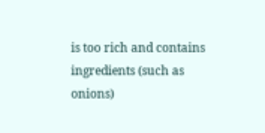is too rich and contains ingredients (such as onions)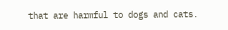that are harmful to dogs and cats.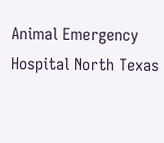Animal Emergency Hospital North Texas